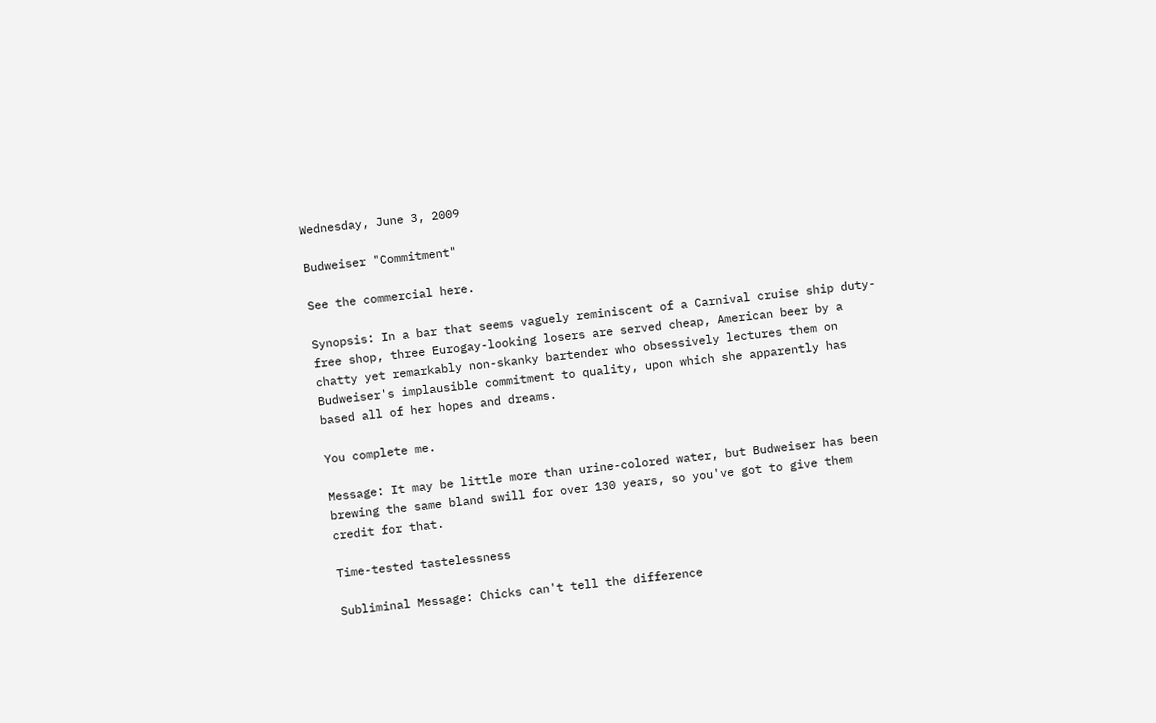Wednesday, June 3, 2009

Budweiser "Commitment"

See the commercial here.

Synopsis: In a bar that seems vaguely reminiscent of a Carnival cruise ship duty-free shop, three Eurogay-looking losers are served cheap, American beer by a chatty yet remarkably non-skanky bartender who obsessively lectures them on Budweiser's implausible commitment to quality, upon which she apparently has based all of her hopes and dreams.

You complete me.

Message: It may be little more than urine-colored water, but Budweiser has been brewing the same bland swill for over 130 years, so you've got to give them credit for that.

Time-tested tastelessness

Subliminal Message: Chicks can't tell the difference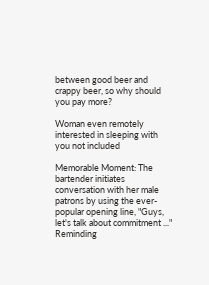between good beer and crappy beer, so why should you pay more?

Woman even remotely interested in sleeping with you not included

Memorable Moment: The bartender initiates conversation with her male patrons by using the ever-popular opening line, "Guys, let's talk about commitment ..." Reminding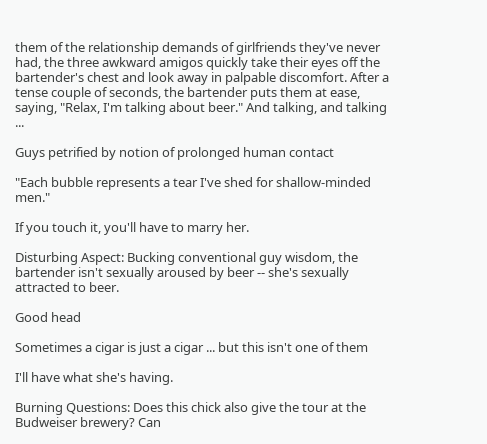them of the relationship demands of girlfriends they've never had, the three awkward amigos quickly take their eyes off the bartender's chest and look away in palpable discomfort. After a tense couple of seconds, the bartender puts them at ease, saying, "Relax, I'm talking about beer." And talking, and talking ...

Guys petrified by notion of prolonged human contact

"Each bubble represents a tear I've shed for shallow-minded men."

If you touch it, you'll have to marry her.

Disturbing Aspect: Bucking conventional guy wisdom, the bartender isn't sexually aroused by beer -- she's sexually attracted to beer.

Good head

Sometimes a cigar is just a cigar ... but this isn't one of them

I'll have what she's having.

Burning Questions: Does this chick also give the tour at the Budweiser brewery? Can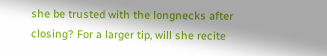she be trusted with the longnecks after closing? For a larger tip, will she recite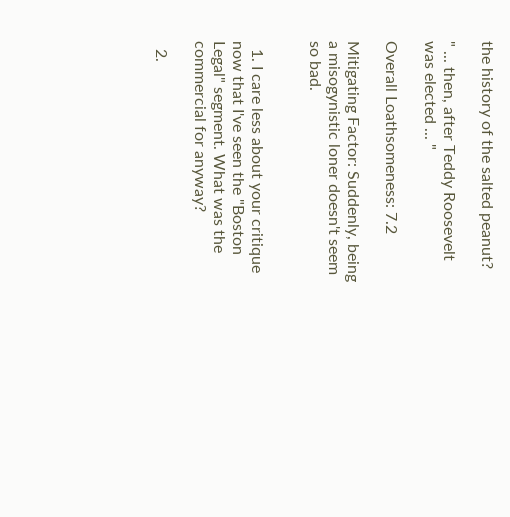the history of the salted peanut?

" ... then, after Teddy Roosevelt was elected ... "

Overall Loathsomeness: 7.2

Mitigating Factor: Suddenly, being a misogynistic loner doesn't seem so bad.


  1. I care less about your critique now that I've seen the "Boston Legal" segment. What was the commercial for anyway?

  2.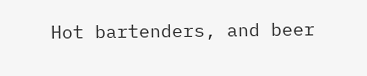Hot bartenders, and beer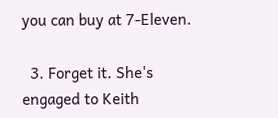you can buy at 7-Eleven.

  3. Forget it. She's engaged to Keith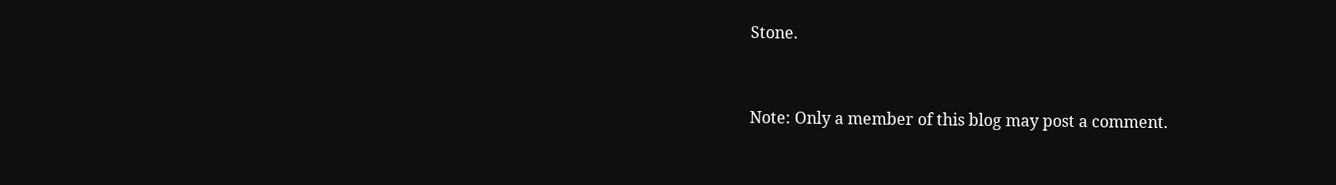Stone.


Note: Only a member of this blog may post a comment.